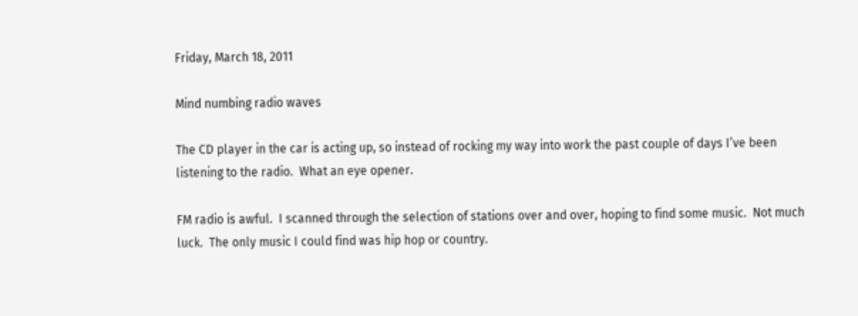Friday, March 18, 2011

Mind numbing radio waves

The CD player in the car is acting up, so instead of rocking my way into work the past couple of days I’ve been listening to the radio.  What an eye opener.

FM radio is awful.  I scanned through the selection of stations over and over, hoping to find some music.  Not much luck.  The only music I could find was hip hop or country.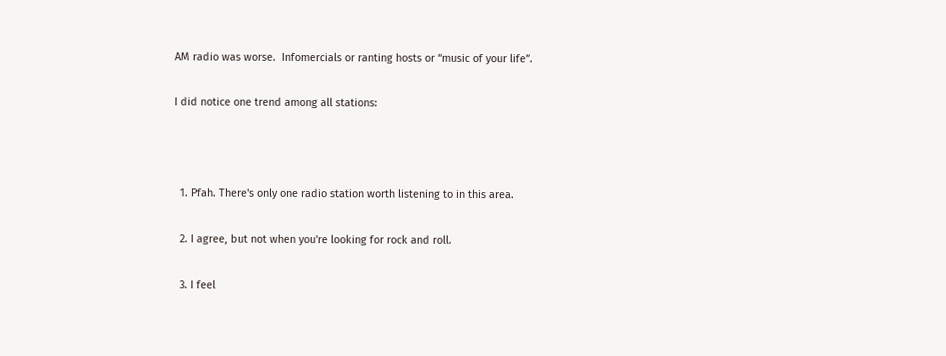AM radio was worse.  Infomercials or ranting hosts or “music of your life”.

I did notice one trend among all stations:



  1. Pfah. There's only one radio station worth listening to in this area.

  2. I agree, but not when you're looking for rock and roll.

  3. I feel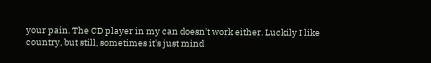your pain. The CD player in my can doesn't work either. Luckily I like country, but still, sometimes it's just mind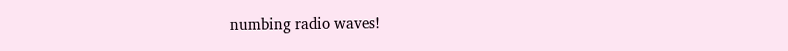numbing radio waves!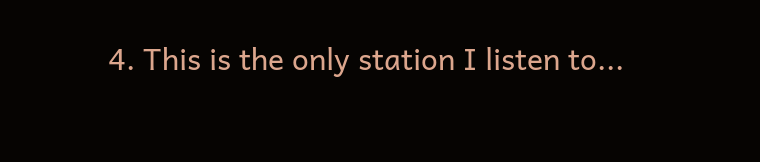4. This is the only station I listen to...